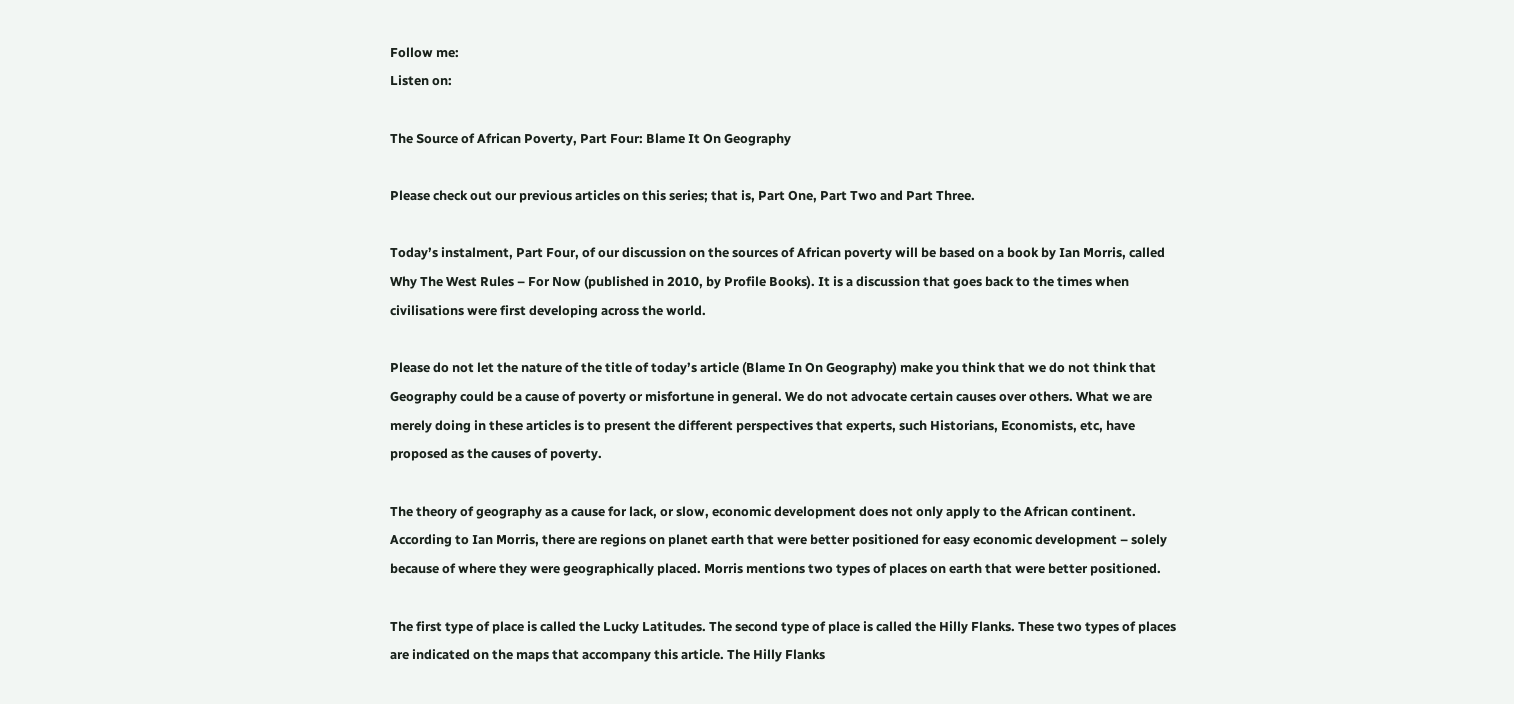Follow me:
Listen on:

The Source of African Poverty, Part Four: Blame It On Geography

Please check out our previous articles on this series; that is, Part One, Part Two and Part Three.

Today’s instalment, Part Four, of our discussion on the sources of African poverty will be based on a book by Ian Morris, called Why The West Rules – For Now (published in 2010, by Profile Books). It is a discussion that goes back to the times when civilisations were first developing across the world.

Please do not let the nature of the title of today’s article (Blame In On Geography) make you think that we do not think that Geography could be a cause of poverty or misfortune in general. We do not advocate certain causes over others. What we are merely doing in these articles is to present the different perspectives that experts, such Historians, Economists, etc, have proposed as the causes of poverty.

The theory of geography as a cause for lack, or slow, economic development does not only apply to the African continent. According to Ian Morris, there are regions on planet earth that were better positioned for easy economic development – solely because of where they were geographically placed. Morris mentions two types of places on earth that were better positioned.

The first type of place is called the Lucky Latitudes. The second type of place is called the Hilly Flanks. These two types of places are indicated on the maps that accompany this article. The Hilly Flanks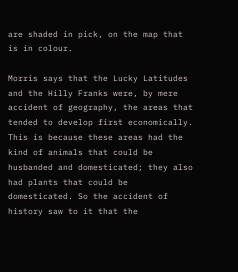are shaded in pick, on the map that is in colour.

Morris says that the Lucky Latitudes and the Hilly Franks were, by mere accident of geography, the areas that tended to develop first economically. This is because these areas had the kind of animals that could be husbanded and domesticated; they also had plants that could be domesticated. So the accident of history saw to it that the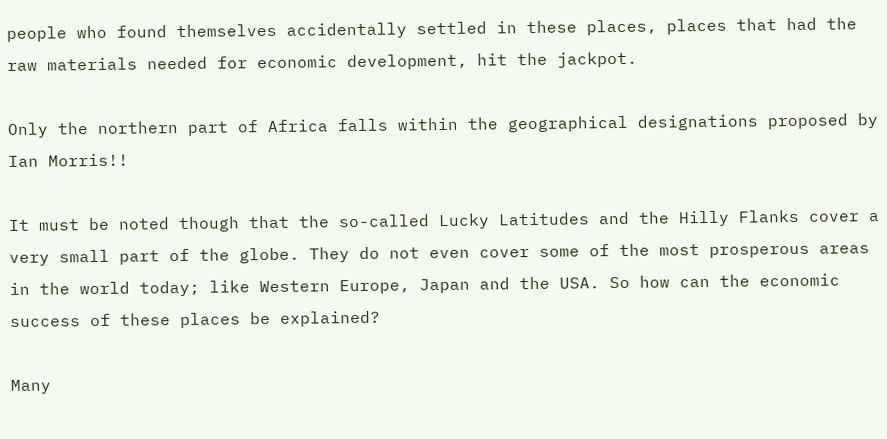people who found themselves accidentally settled in these places, places that had the raw materials needed for economic development, hit the jackpot.

Only the northern part of Africa falls within the geographical designations proposed by Ian Morris!!

It must be noted though that the so-called Lucky Latitudes and the Hilly Flanks cover a very small part of the globe. They do not even cover some of the most prosperous areas in the world today; like Western Europe, Japan and the USA. So how can the economic success of these places be explained?

Many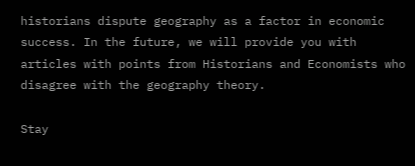historians dispute geography as a factor in economic success. In the future, we will provide you with articles with points from Historians and Economists who disagree with the geography theory.

Stay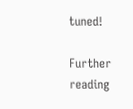tuned!

Further reading